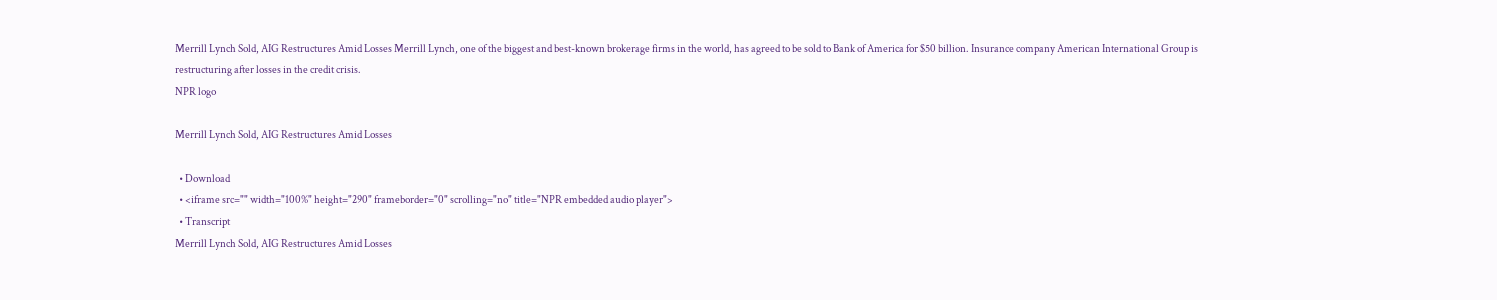Merrill Lynch Sold, AIG Restructures Amid Losses Merrill Lynch, one of the biggest and best-known brokerage firms in the world, has agreed to be sold to Bank of America for $50 billion. Insurance company American International Group is restructuring after losses in the credit crisis.
NPR logo

Merrill Lynch Sold, AIG Restructures Amid Losses

  • Download
  • <iframe src="" width="100%" height="290" frameborder="0" scrolling="no" title="NPR embedded audio player">
  • Transcript
Merrill Lynch Sold, AIG Restructures Amid Losses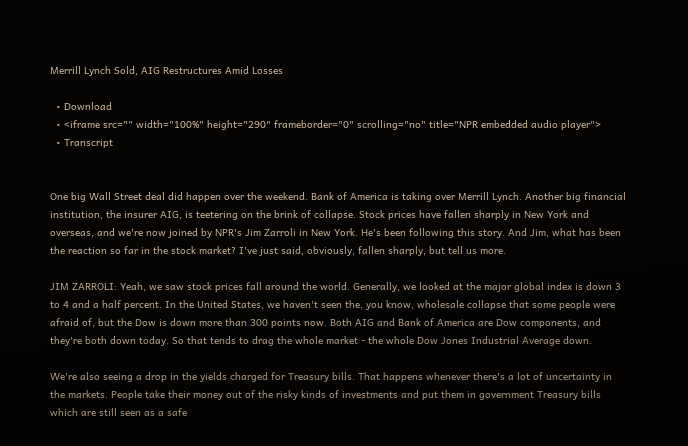Merrill Lynch Sold, AIG Restructures Amid Losses

  • Download
  • <iframe src="" width="100%" height="290" frameborder="0" scrolling="no" title="NPR embedded audio player">
  • Transcript


One big Wall Street deal did happen over the weekend. Bank of America is taking over Merrill Lynch. Another big financial institution, the insurer AIG, is teetering on the brink of collapse. Stock prices have fallen sharply in New York and overseas, and we're now joined by NPR's Jim Zarroli in New York. He's been following this story. And Jim, what has been the reaction so far in the stock market? I've just said, obviously, fallen sharply, but tell us more.

JIM ZARROLI: Yeah, we saw stock prices fall around the world. Generally, we looked at the major global index is down 3 to 4 and a half percent. In the United States, we haven't seen the, you know, wholesale collapse that some people were afraid of, but the Dow is down more than 300 points now. Both AIG and Bank of America are Dow components, and they're both down today. So that tends to drag the whole market - the whole Dow Jones Industrial Average down.

We're also seeing a drop in the yields charged for Treasury bills. That happens whenever there's a lot of uncertainty in the markets. People take their money out of the risky kinds of investments and put them in government Treasury bills which are still seen as a safe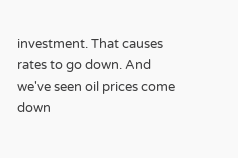investment. That causes rates to go down. And we've seen oil prices come down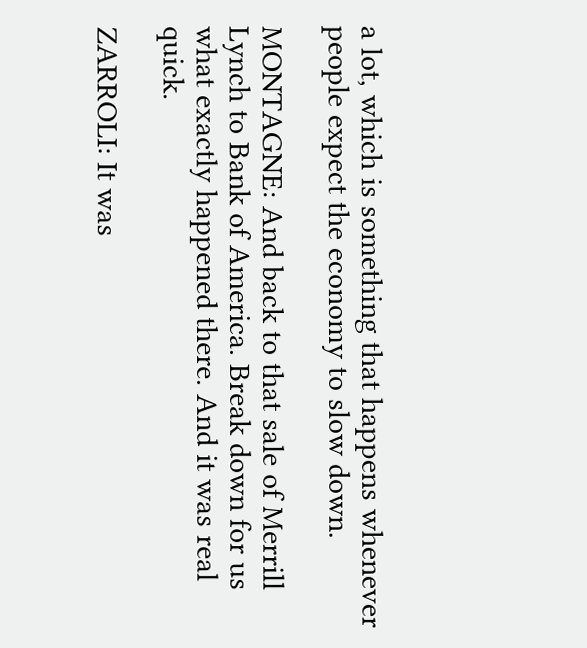a lot, which is something that happens whenever people expect the economy to slow down.

MONTAGNE: And back to that sale of Merrill Lynch to Bank of America. Break down for us what exactly happened there. And it was real quick.

ZARROLI: It was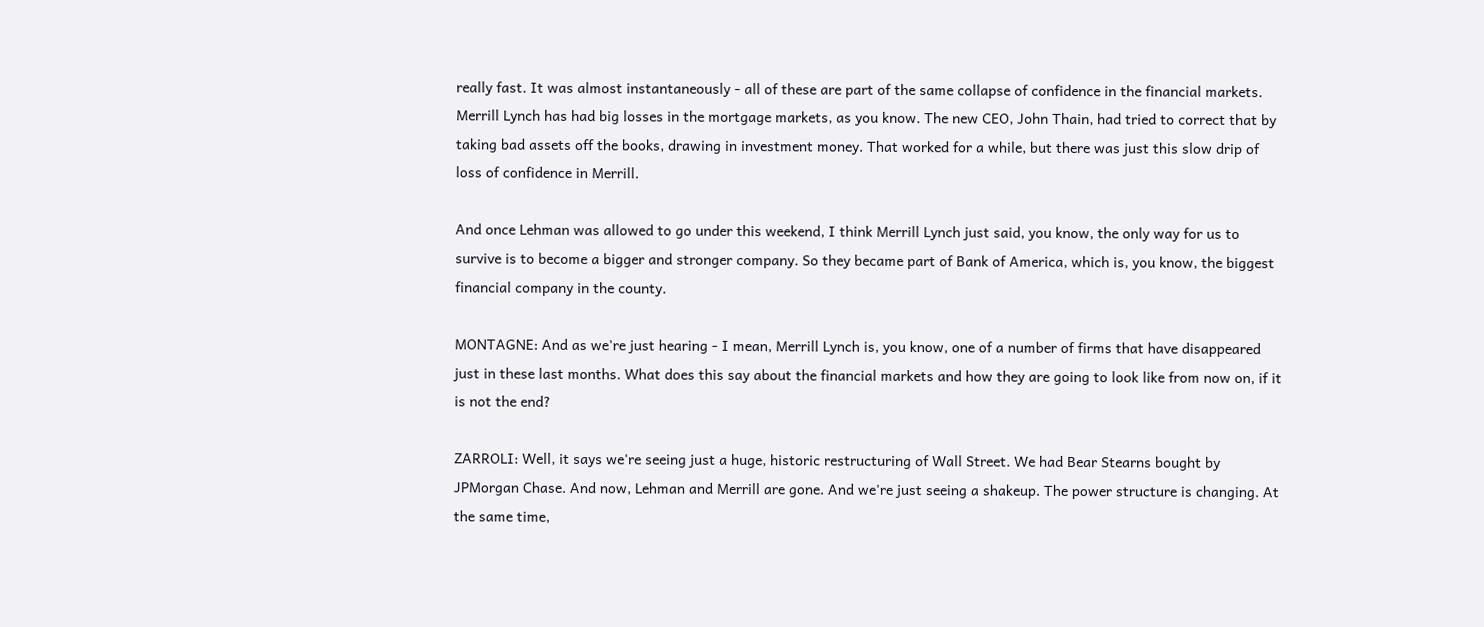really fast. It was almost instantaneously - all of these are part of the same collapse of confidence in the financial markets. Merrill Lynch has had big losses in the mortgage markets, as you know. The new CEO, John Thain, had tried to correct that by taking bad assets off the books, drawing in investment money. That worked for a while, but there was just this slow drip of loss of confidence in Merrill.

And once Lehman was allowed to go under this weekend, I think Merrill Lynch just said, you know, the only way for us to survive is to become a bigger and stronger company. So they became part of Bank of America, which is, you know, the biggest financial company in the county.

MONTAGNE: And as we're just hearing - I mean, Merrill Lynch is, you know, one of a number of firms that have disappeared just in these last months. What does this say about the financial markets and how they are going to look like from now on, if it is not the end?

ZARROLI: Well, it says we're seeing just a huge, historic restructuring of Wall Street. We had Bear Stearns bought by JPMorgan Chase. And now, Lehman and Merrill are gone. And we're just seeing a shakeup. The power structure is changing. At the same time,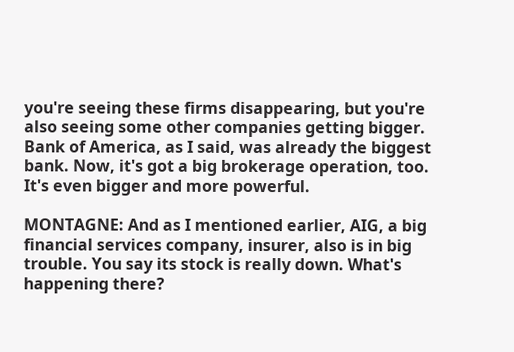you're seeing these firms disappearing, but you're also seeing some other companies getting bigger. Bank of America, as I said, was already the biggest bank. Now, it's got a big brokerage operation, too. It's even bigger and more powerful.

MONTAGNE: And as I mentioned earlier, AIG, a big financial services company, insurer, also is in big trouble. You say its stock is really down. What's happening there?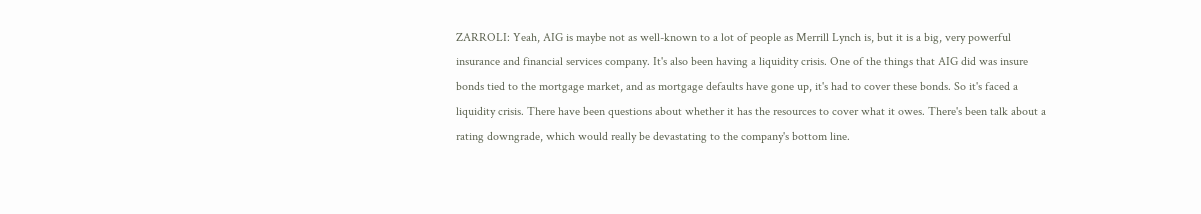ZARROLI: Yeah, AIG is maybe not as well-known to a lot of people as Merrill Lynch is, but it is a big, very powerful insurance and financial services company. It's also been having a liquidity crisis. One of the things that AIG did was insure bonds tied to the mortgage market, and as mortgage defaults have gone up, it's had to cover these bonds. So it's faced a liquidity crisis. There have been questions about whether it has the resources to cover what it owes. There's been talk about a rating downgrade, which would really be devastating to the company's bottom line.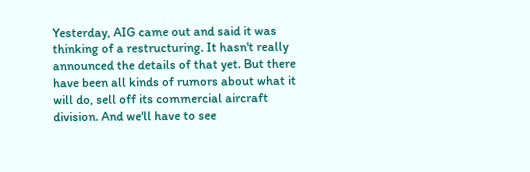Yesterday, AIG came out and said it was thinking of a restructuring. It hasn't really announced the details of that yet. But there have been all kinds of rumors about what it will do, sell off its commercial aircraft division. And we'll have to see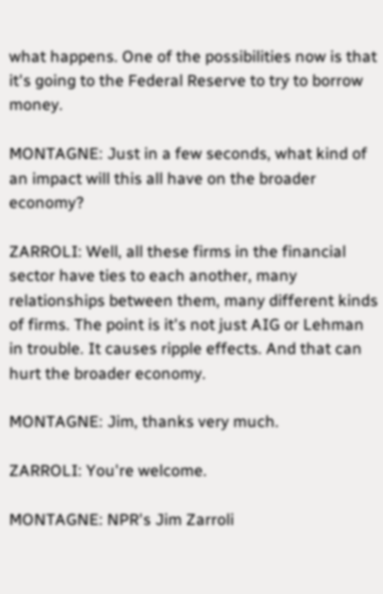what happens. One of the possibilities now is that it's going to the Federal Reserve to try to borrow money.

MONTAGNE: Just in a few seconds, what kind of an impact will this all have on the broader economy?

ZARROLI: Well, all these firms in the financial sector have ties to each another, many relationships between them, many different kinds of firms. The point is it's not just AIG or Lehman in trouble. It causes ripple effects. And that can hurt the broader economy.

MONTAGNE: Jim, thanks very much.

ZARROLI: You're welcome.

MONTAGNE: NPR's Jim Zarroli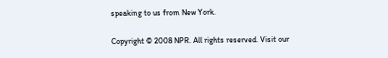speaking to us from New York.

Copyright © 2008 NPR. All rights reserved. Visit our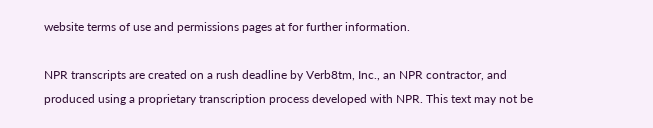website terms of use and permissions pages at for further information.

NPR transcripts are created on a rush deadline by Verb8tm, Inc., an NPR contractor, and produced using a proprietary transcription process developed with NPR. This text may not be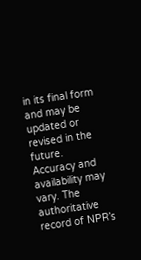in its final form and may be updated or revised in the future. Accuracy and availability may vary. The authoritative record of NPR’s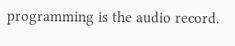programming is the audio record.